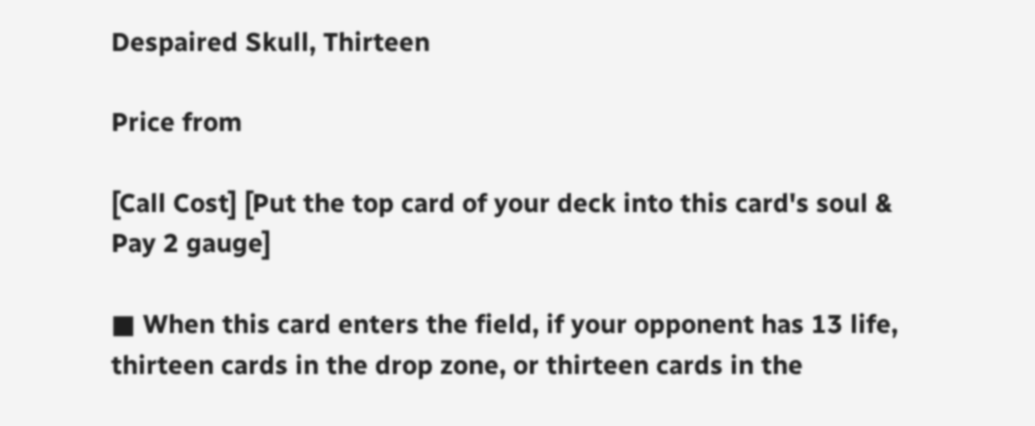Despaired Skull, Thirteen

Price from

[Call Cost] [Put the top card of your deck into this card's soul & Pay 2 gauge]

■ When this card enters the field, if your opponent has 13 life, thirteen cards in the drop zone, or thirteen cards in the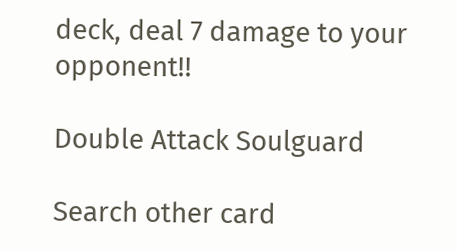deck, deal 7 damage to your opponent!!

Double Attack Soulguard

Search other card